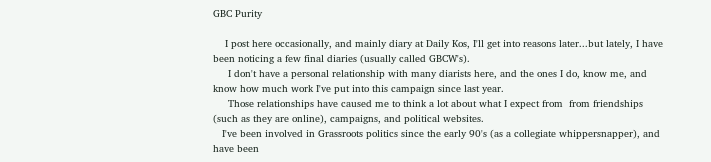GBC Purity

    I post here occasionally, and mainly diary at Daily Kos, I'll get into reasons later...but lately, I have been noticing a few final diaries (usually called GBCW's).
     I don't have a personal relationship with many diarists here, and the ones I do, know me, and know how much work I've put into this campaign since last year.
     Those relationships have caused me to think a lot about what I expect from  from friendships (such as they are online), campaigns, and political websites.
   I've been involved in Grassroots politics since the early 90's (as a collegiate whippersnapper), and have been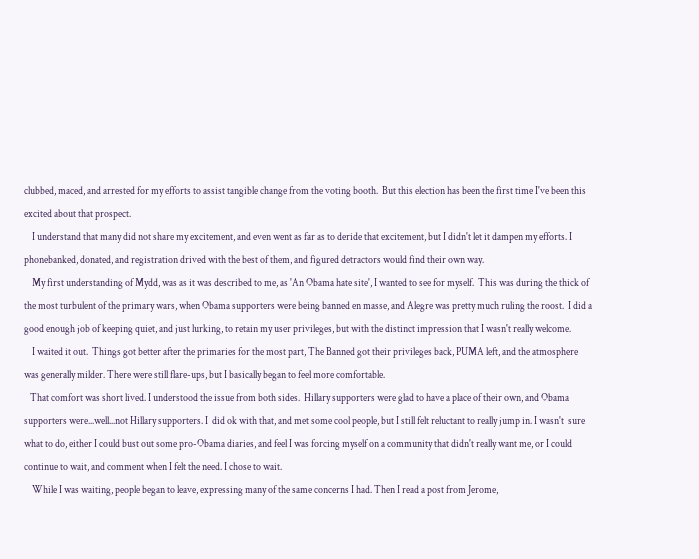clubbed, maced, and arrested for my efforts to assist tangible change from the voting booth.  But this election has been the first time I've been this excited about that prospect.
    I understand that many did not share my excitement, and even went as far as to deride that excitement, but I didn't let it dampen my efforts. I phonebanked, donated, and registration drived with the best of them, and figured detractors would find their own way.
    My first understanding of Mydd, was as it was described to me, as 'An Obama hate site', I wanted to see for myself.  This was during the thick of the most turbulent of the primary wars, when Obama supporters were being banned en masse, and Alegre was pretty much ruling the roost.  I did a good enough job of keeping quiet, and just lurking, to retain my user privileges, but with the distinct impression that I wasn't really welcome.
    I waited it out.  Things got better after the primaries for the most part, The Banned got their privileges back, PUMA left, and the atmosphere was generally milder. There were still flare-ups, but I basically began to feel more comfortable.
   That comfort was short lived. I understood the issue from both sides.  Hillary supporters were glad to have a place of their own, and Obama supporters were...well...not Hillary supporters. I  did ok with that, and met some cool people, but I still felt reluctant to really jump in. I wasn't  sure what to do, either I could bust out some pro-Obama diaries, and feel I was forcing myself on a community that didn't really want me, or I could continue to wait, and comment when I felt the need. I chose to wait.
    While I was waiting, people began to leave, expressing many of the same concerns I had. Then I read a post from Jerome,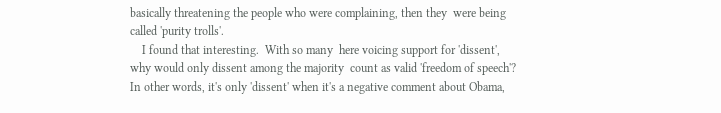basically threatening the people who were complaining, then they  were being called 'purity trolls'.
    I found that interesting.  With so many  here voicing support for 'dissent', why would only dissent among the majority  count as valid 'freedom of speech'?  In other words, it's only 'dissent' when it's a negative comment about Obama,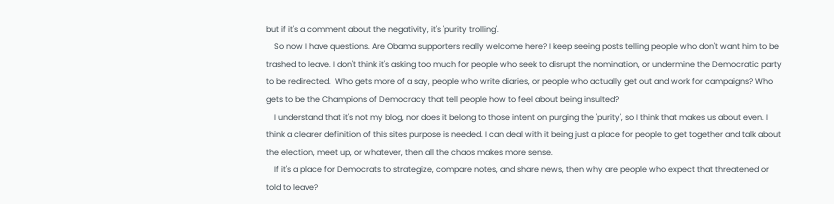but if it's a comment about the negativity, it's 'purity trolling'.
    So now I have questions. Are Obama supporters really welcome here? I keep seeing posts telling people who don't want him to be trashed to leave. I don't think it's asking too much for people who seek to disrupt the nomination, or undermine the Democratic party to be redirected.  Who gets more of a say, people who write diaries, or people who actually get out and work for campaigns? Who gets to be the Champions of Democracy that tell people how to feel about being insulted?
    I understand that it's not my blog, nor does it belong to those intent on purging the 'purity', so I think that makes us about even. I think a clearer definition of this sites purpose is needed. I can deal with it being just a place for people to get together and talk about the election, meet up, or whatever, then all the chaos makes more sense.
    If it's a place for Democrats to strategize, compare notes, and share news, then why are people who expect that threatened or told to leave?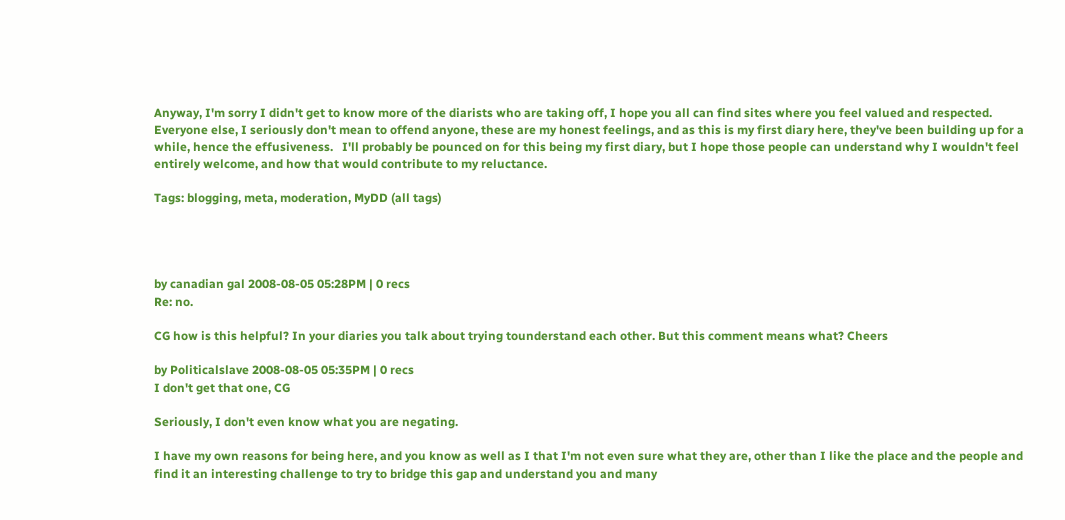Anyway, I'm sorry I didn't get to know more of the diarists who are taking off, I hope you all can find sites where you feel valued and respected. Everyone else, I seriously don't mean to offend anyone, these are my honest feelings, and as this is my first diary here, they've been building up for a while, hence the effusiveness.   I'll probably be pounced on for this being my first diary, but I hope those people can understand why I wouldn't feel entirely welcome, and how that would contribute to my reluctance.

Tags: blogging, meta, moderation, MyDD (all tags)




by canadian gal 2008-08-05 05:28PM | 0 recs
Re: no.

CG how is this helpful? In your diaries you talk about trying tounderstand each other. But this comment means what? Cheers

by Politicalslave 2008-08-05 05:35PM | 0 recs
I don't get that one, CG

Seriously, I don't even know what you are negating.

I have my own reasons for being here, and you know as well as I that I'm not even sure what they are, other than I like the place and the people and find it an interesting challenge to try to bridge this gap and understand you and many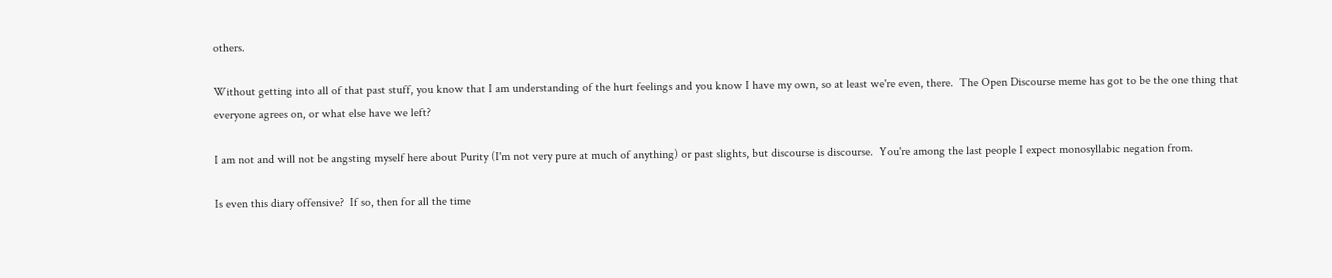others.

Without getting into all of that past stuff, you know that I am understanding of the hurt feelings and you know I have my own, so at least we're even, there.  The Open Discourse meme has got to be the one thing that everyone agrees on, or what else have we left?

I am not and will not be angsting myself here about Purity (I'm not very pure at much of anything) or past slights, but discourse is discourse.  You're among the last people I expect monosyllabic negation from.

Is even this diary offensive?  If so, then for all the time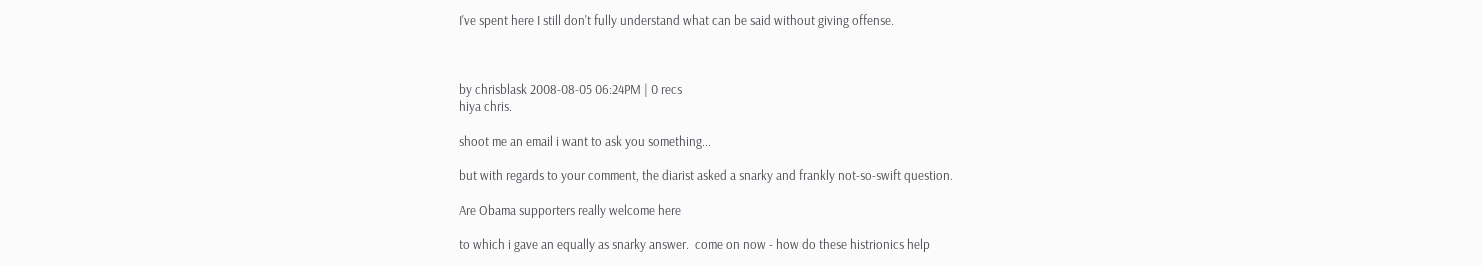I've spent here I still don't fully understand what can be said without giving offense.



by chrisblask 2008-08-05 06:24PM | 0 recs
hiya chris.

shoot me an email i want to ask you something...

but with regards to your comment, the diarist asked a snarky and frankly not-so-swift question.

Are Obama supporters really welcome here

to which i gave an equally as snarky answer.  come on now - how do these histrionics help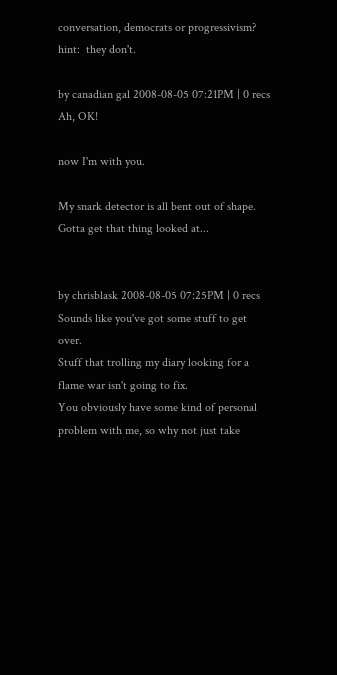conversation, democrats or progressivism?  hint:  they don't.

by canadian gal 2008-08-05 07:21PM | 0 recs
Ah, OK!

now I'm with you.

My snark detector is all bent out of shape.  Gotta get that thing looked at...


by chrisblask 2008-08-05 07:25PM | 0 recs
Sounds like you've got some stuff to get over.
Stuff that trolling my diary looking for a flame war isn't going to fix.
You obviously have some kind of personal problem with me, so why not just take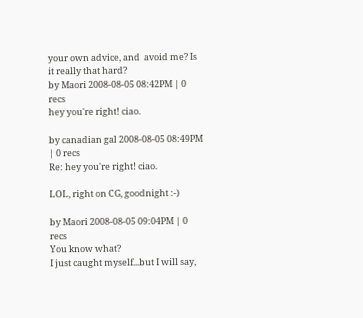your own advice, and  avoid me? Is it really that hard?
by Maori 2008-08-05 08:42PM | 0 recs
hey you're right! ciao.

by canadian gal 2008-08-05 08:49PM | 0 recs
Re: hey you're right! ciao.

LOL, right on CG, goodnight :-)

by Maori 2008-08-05 09:04PM | 0 recs
You know what?
I just caught myself...but I will say,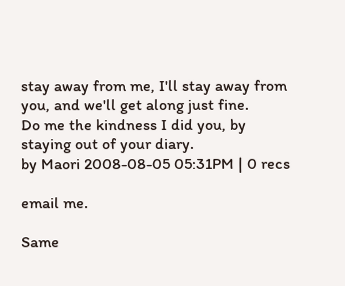stay away from me, I'll stay away from you, and we'll get along just fine.
Do me the kindness I did you, by staying out of your diary.
by Maori 2008-08-05 05:31PM | 0 recs

email me.

Same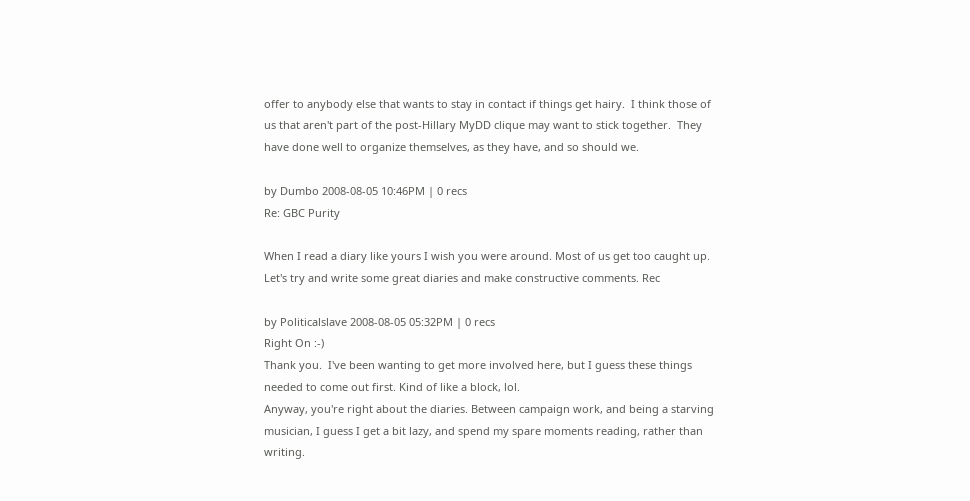offer to anybody else that wants to stay in contact if things get hairy.  I think those of us that aren't part of the post-Hillary MyDD clique may want to stick together.  They have done well to organize themselves, as they have, and so should we.

by Dumbo 2008-08-05 10:46PM | 0 recs
Re: GBC Purity

When I read a diary like yours I wish you were around. Most of us get too caught up. Let's try and write some great diaries and make constructive comments. Rec

by Politicalslave 2008-08-05 05:32PM | 0 recs
Right On :-)
Thank you.  I've been wanting to get more involved here, but I guess these things needed to come out first. Kind of like a block, lol.
Anyway, you're right about the diaries. Between campaign work, and being a starving musician, I guess I get a bit lazy, and spend my spare moments reading, rather than writing.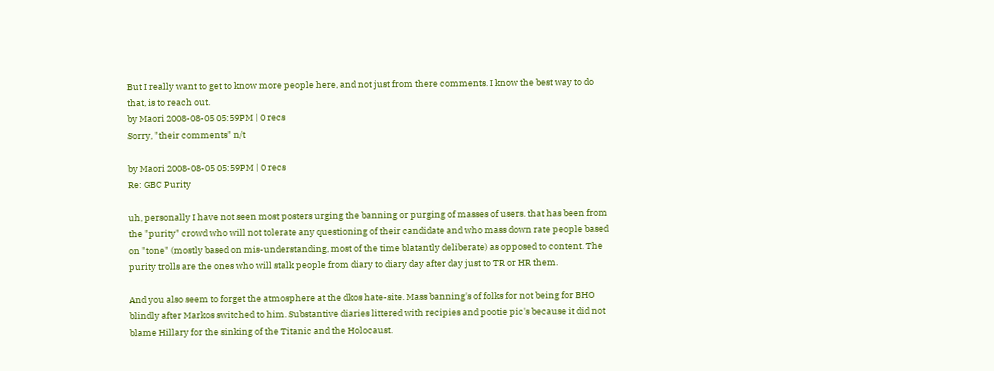But I really want to get to know more people here, and not just from there comments. I know the best way to do that, is to reach out.
by Maori 2008-08-05 05:59PM | 0 recs
Sorry, "their comments" n/t

by Maori 2008-08-05 05:59PM | 0 recs
Re: GBC Purity

uh, personally I have not seen most posters urging the banning or purging of masses of users. that has been from the "purity" crowd who will not tolerate any questioning of their candidate and who mass down rate people based on "tone" (mostly based on mis-understanding, most of the time blatantly deliberate) as opposed to content. The purity trolls are the ones who will stalk people from diary to diary day after day just to TR or HR them.

And you also seem to forget the atmosphere at the dkos hate-site. Mass banning's of folks for not being for BHO blindly after Markos switched to him. Substantive diaries littered with recipies and pootie pic's because it did not blame Hillary for the sinking of the Titanic and the Holocaust.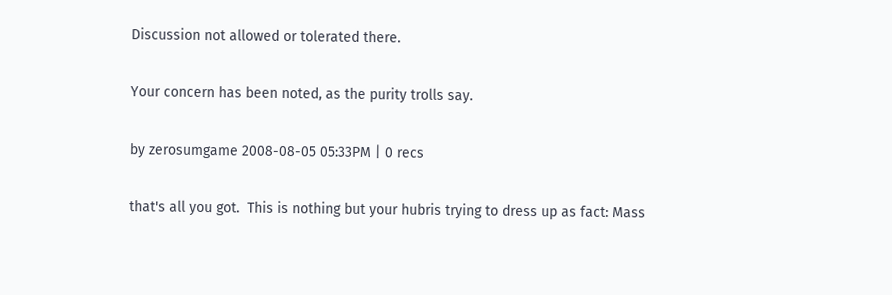Discussion not allowed or tolerated there.

Your concern has been noted, as the purity trolls say.

by zerosumgame 2008-08-05 05:33PM | 0 recs

that's all you got.  This is nothing but your hubris trying to dress up as fact: Mass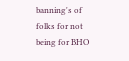banning's of folks for not being for BHO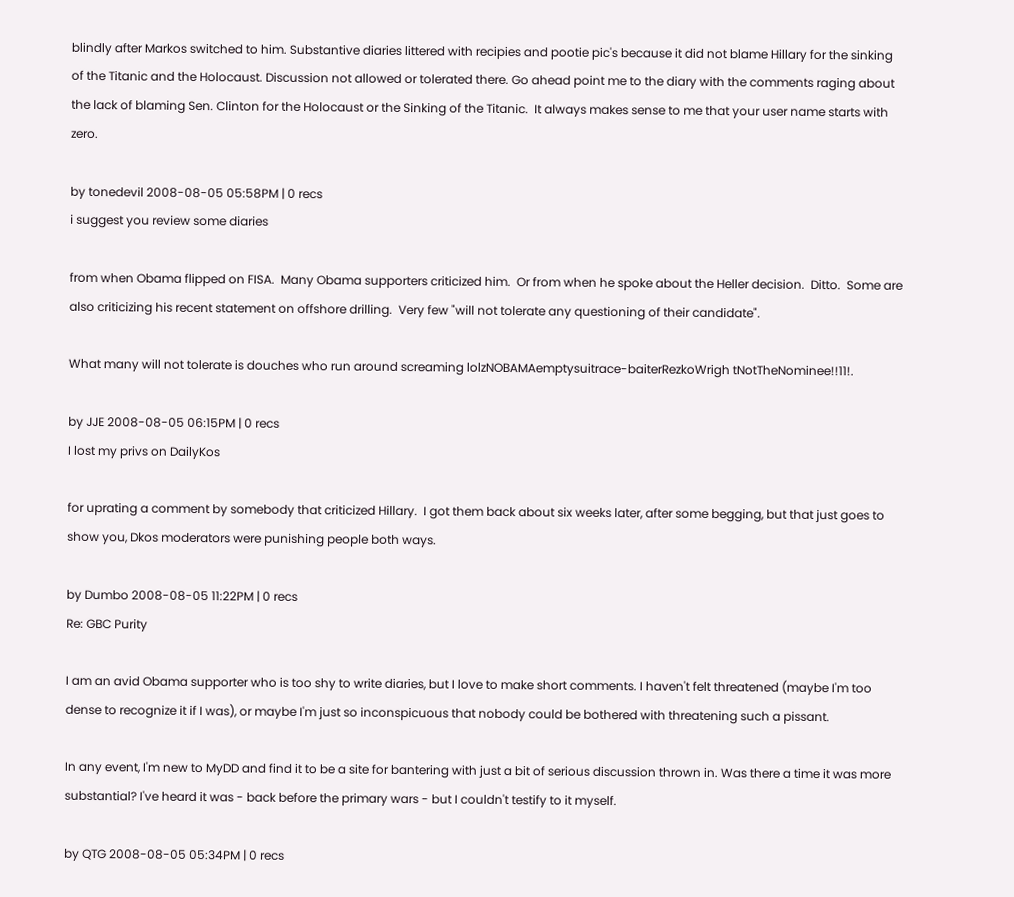blindly after Markos switched to him. Substantive diaries littered with recipies and pootie pic's because it did not blame Hillary for the sinking of the Titanic and the Holocaust. Discussion not allowed or tolerated there. Go ahead point me to the diary with the comments raging about the lack of blaming Sen. Clinton for the Holocaust or the Sinking of the Titanic.  It always makes sense to me that your user name starts with zero.

by tonedevil 2008-08-05 05:58PM | 0 recs
i suggest you review some diaries

from when Obama flipped on FISA.  Many Obama supporters criticized him.  Or from when he spoke about the Heller decision.  Ditto.  Some are also criticizing his recent statement on offshore drilling.  Very few "will not tolerate any questioning of their candidate".

What many will not tolerate is douches who run around screaming lolzNOBAMAemptysuitrace-baiterRezkoWrigh tNotTheNominee!!11!.

by JJE 2008-08-05 06:15PM | 0 recs
I lost my privs on DailyKos

for uprating a comment by somebody that criticized Hillary.  I got them back about six weeks later, after some begging, but that just goes to show you, Dkos moderators were punishing people both ways.

by Dumbo 2008-08-05 11:22PM | 0 recs
Re: GBC Purity

I am an avid Obama supporter who is too shy to write diaries, but I love to make short comments. I haven't felt threatened (maybe I'm too dense to recognize it if I was), or maybe I'm just so inconspicuous that nobody could be bothered with threatening such a pissant.

In any event, I'm new to MyDD and find it to be a site for bantering with just a bit of serious discussion thrown in. Was there a time it was more substantial? I've heard it was - back before the primary wars - but I couldn't testify to it myself.

by QTG 2008-08-05 05:34PM | 0 recs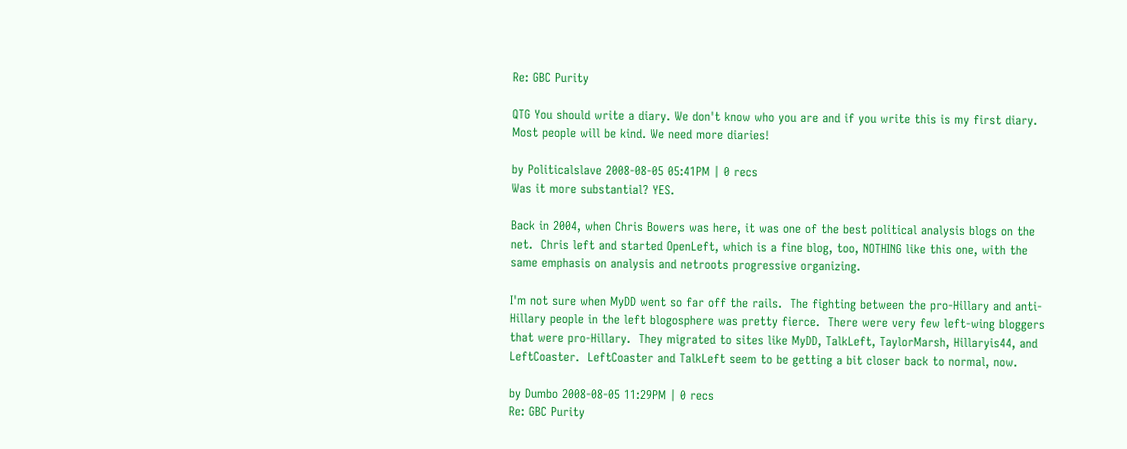Re: GBC Purity

QTG You should write a diary. We don't know who you are and if you write this is my first diary. Most people will be kind. We need more diaries!

by Politicalslave 2008-08-05 05:41PM | 0 recs
Was it more substantial? YES.

Back in 2004, when Chris Bowers was here, it was one of the best political analysis blogs on the net.  Chris left and started OpenLeft, which is a fine blog, too, NOTHING like this one, with the same emphasis on analysis and netroots progressive organizing.

I'm not sure when MyDD went so far off the rails.  The fighting between the pro-Hillary and anti-Hillary people in the left blogosphere was pretty fierce.  There were very few left-wing bloggers that were pro-Hillary.  They migrated to sites like MyDD, TalkLeft, TaylorMarsh, Hillaryis44, and LeftCoaster.  LeftCoaster and TalkLeft seem to be getting a bit closer back to normal, now.

by Dumbo 2008-08-05 11:29PM | 0 recs
Re: GBC Purity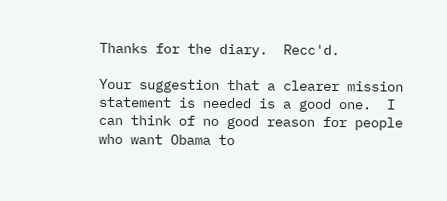Thanks for the diary.  Recc'd.

Your suggestion that a clearer mission statement is needed is a good one.  I can think of no good reason for people who want Obama to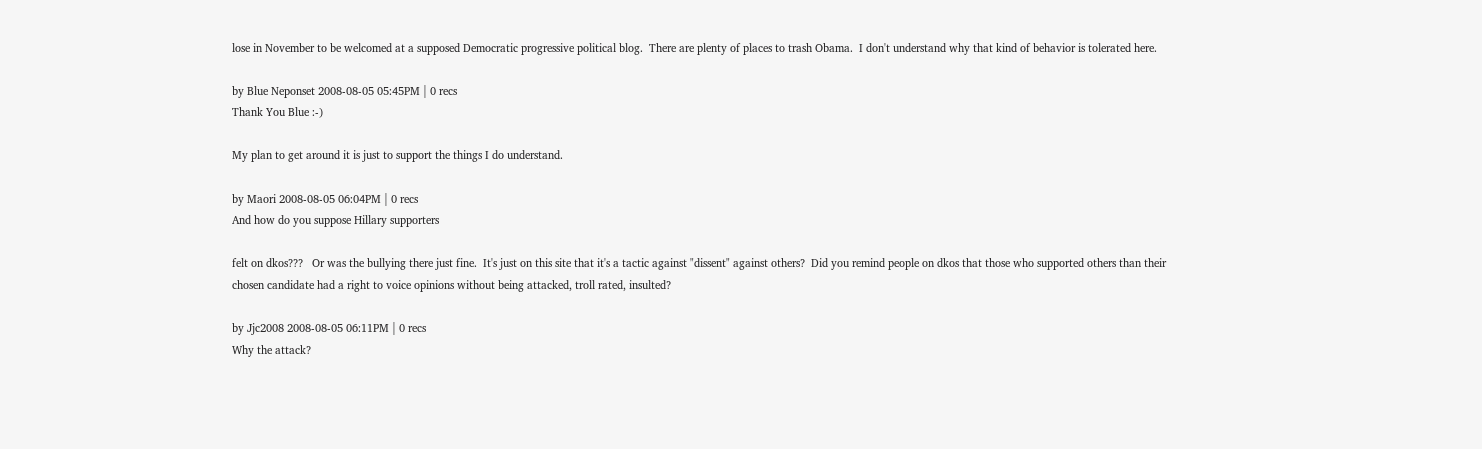lose in November to be welcomed at a supposed Democratic progressive political blog.  There are plenty of places to trash Obama.  I don't understand why that kind of behavior is tolerated here.

by Blue Neponset 2008-08-05 05:45PM | 0 recs
Thank You Blue :-)

My plan to get around it is just to support the things I do understand.

by Maori 2008-08-05 06:04PM | 0 recs
And how do you suppose Hillary supporters

felt on dkos???   Or was the bullying there just fine.  It's just on this site that it's a tactic against "dissent" against others?  Did you remind people on dkos that those who supported others than their chosen candidate had a right to voice opinions without being attacked, troll rated, insulted?

by Jjc2008 2008-08-05 06:11PM | 0 recs
Why the attack?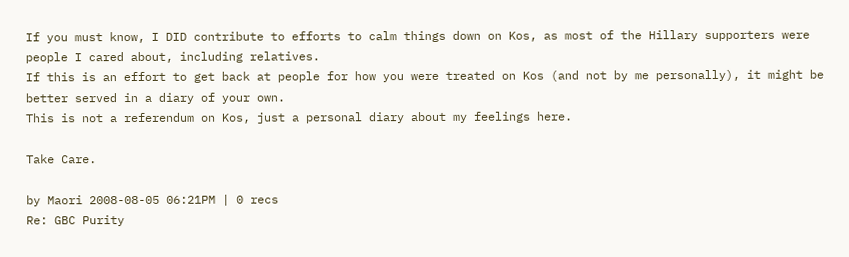If you must know, I DID contribute to efforts to calm things down on Kos, as most of the Hillary supporters were people I cared about, including relatives.
If this is an effort to get back at people for how you were treated on Kos (and not by me personally), it might be better served in a diary of your own.
This is not a referendum on Kos, just a personal diary about my feelings here.

Take Care.

by Maori 2008-08-05 06:21PM | 0 recs
Re: GBC Purity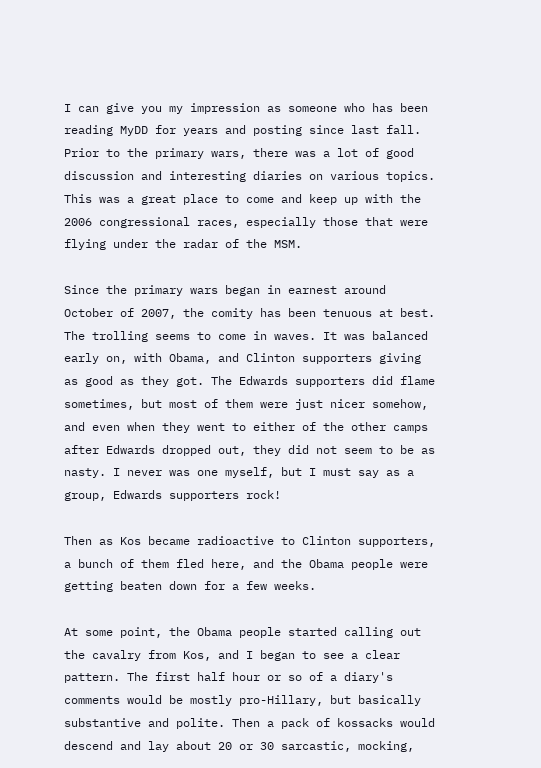I can give you my impression as someone who has been reading MyDD for years and posting since last fall. Prior to the primary wars, there was a lot of good discussion and interesting diaries on various topics. This was a great place to come and keep up with the 2006 congressional races, especially those that were flying under the radar of the MSM.

Since the primary wars began in earnest around October of 2007, the comity has been tenuous at best. The trolling seems to come in waves. It was balanced early on, with Obama, and Clinton supporters giving as good as they got. The Edwards supporters did flame sometimes, but most of them were just nicer somehow, and even when they went to either of the other camps after Edwards dropped out, they did not seem to be as nasty. I never was one myself, but I must say as a group, Edwards supporters rock!

Then as Kos became radioactive to Clinton supporters, a bunch of them fled here, and the Obama people were getting beaten down for a few weeks.

At some point, the Obama people started calling out the cavalry from Kos, and I began to see a clear pattern. The first half hour or so of a diary's comments would be mostly pro-Hillary, but basically substantive and polite. Then a pack of kossacks would descend and lay about 20 or 30 sarcastic, mocking,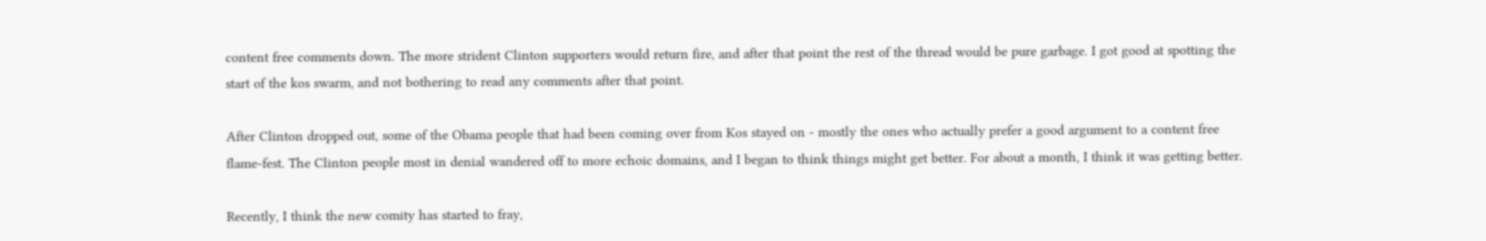content free comments down. The more strident Clinton supporters would return fire, and after that point the rest of the thread would be pure garbage. I got good at spotting the start of the kos swarm, and not bothering to read any comments after that point.

After Clinton dropped out, some of the Obama people that had been coming over from Kos stayed on - mostly the ones who actually prefer a good argument to a content free flame-fest. The Clinton people most in denial wandered off to more echoic domains, and I began to think things might get better. For about a month, I think it was getting better.

Recently, I think the new comity has started to fray,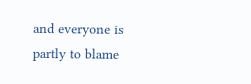and everyone is partly to blame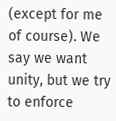(except for me of course). We say we want unity, but we try to enforce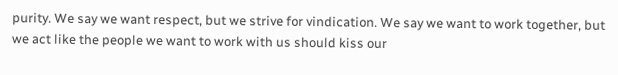purity. We say we want respect, but we strive for vindication. We say we want to work together, but we act like the people we want to work with us should kiss our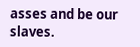asses and be our slaves.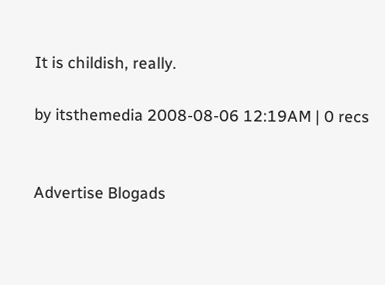It is childish, really.

by itsthemedia 2008-08-06 12:19AM | 0 recs


Advertise Blogads